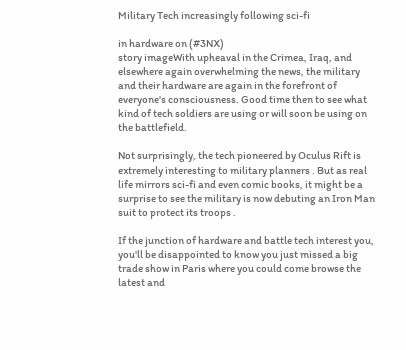Military Tech increasingly following sci-fi

in hardware on (#3NX)
story imageWith upheaval in the Crimea, Iraq, and elsewhere again overwhelming the news, the military and their hardware are again in the forefront of everyone's consciousness. Good time then to see what kind of tech soldiers are using or will soon be using on the battlefield.

Not surprisingly, the tech pioneered by Oculus Rift is extremely interesting to military planners . But as real life mirrors sci-fi and even comic books, it might be a surprise to see the military is now debuting an Iron Man suit to protect its troops .

If the junction of hardware and battle tech interest you, you'll be disappointed to know you just missed a big trade show in Paris where you could come browse the latest and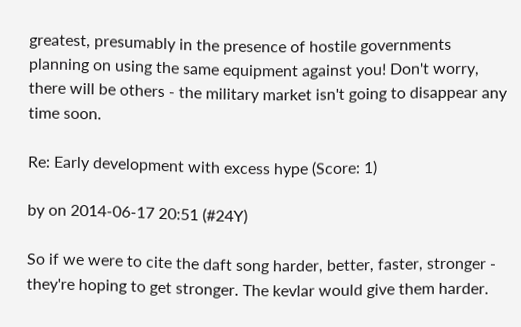greatest, presumably in the presence of hostile governments planning on using the same equipment against you! Don't worry, there will be others - the military market isn't going to disappear any time soon.

Re: Early development with excess hype (Score: 1)

by on 2014-06-17 20:51 (#24Y)

So if we were to cite the daft song harder, better, faster, stronger - they're hoping to get stronger. The kevlar would give them harder.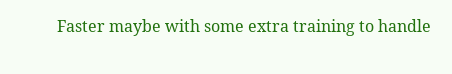Faster maybe with some extra training to handle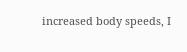increased body speeds, I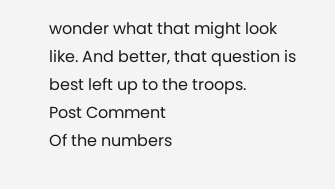wonder what that might look like. And better, that question is best left up to the troops.
Post Comment
Of the numbers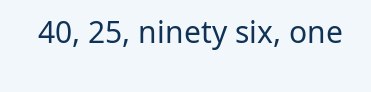40, 25, ninety six, one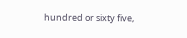hundred or sixty five,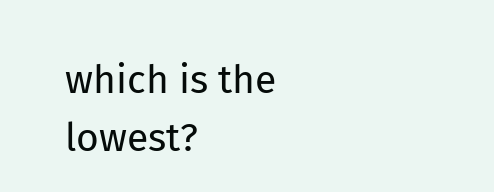which is the lowest?